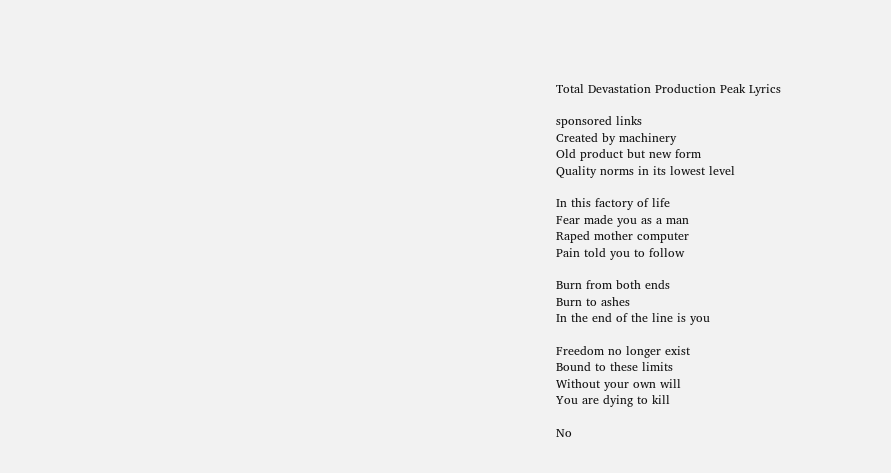Total Devastation Production Peak Lyrics

sponsored links
Created by machinery
Old product but new form
Quality norms in its lowest level

In this factory of life
Fear made you as a man
Raped mother computer
Pain told you to follow

Burn from both ends
Burn to ashes
In the end of the line is you

Freedom no longer exist
Bound to these limits
Without your own will
You are dying to kill

No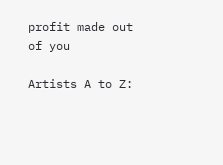profit made out of you

Artists A to Z: